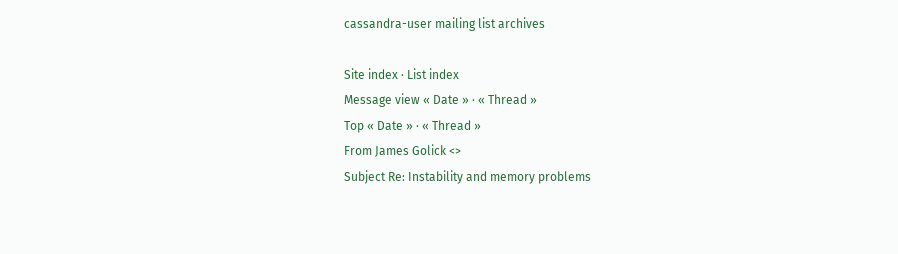cassandra-user mailing list archives

Site index · List index
Message view « Date » · « Thread »
Top « Date » · « Thread »
From James Golick <>
Subject Re: Instability and memory problems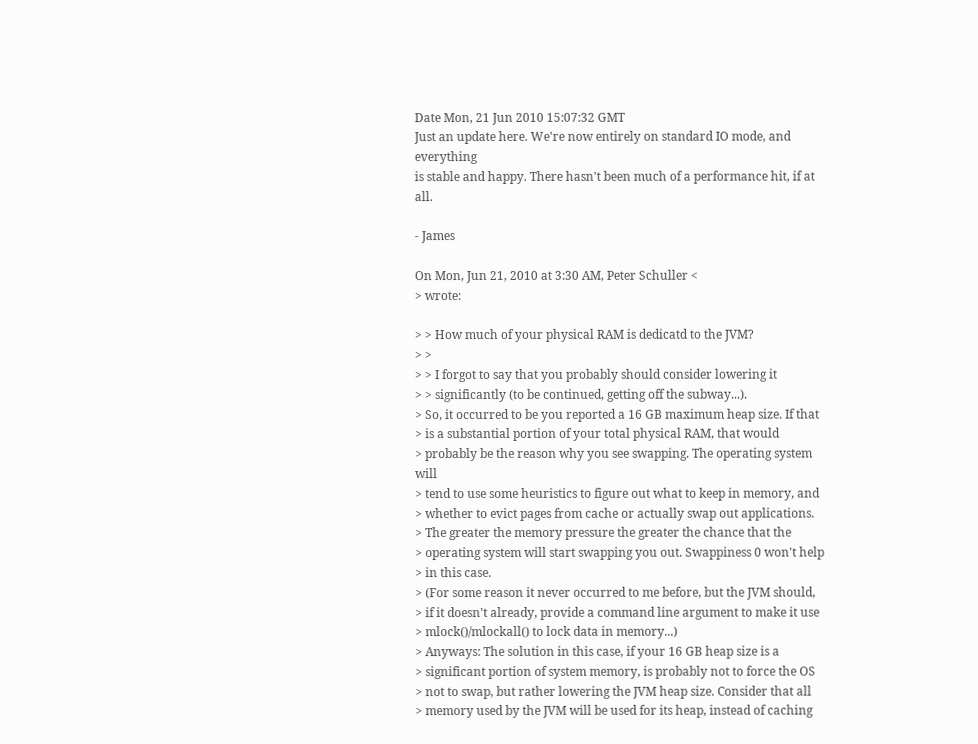Date Mon, 21 Jun 2010 15:07:32 GMT
Just an update here. We're now entirely on standard IO mode, and everything
is stable and happy. There hasn't been much of a performance hit, if at all.

- James

On Mon, Jun 21, 2010 at 3:30 AM, Peter Schuller <
> wrote:

> > How much of your physical RAM is dedicatd to the JVM?
> >
> > I forgot to say that you probably should consider lowering it
> > significantly (to be continued, getting off the subway...).
> So, it occurred to be you reported a 16 GB maximum heap size. If that
> is a substantial portion of your total physical RAM, that would
> probably be the reason why you see swapping. The operating system will
> tend to use some heuristics to figure out what to keep in memory, and
> whether to evict pages from cache or actually swap out applications.
> The greater the memory pressure the greater the chance that the
> operating system will start swapping you out. Swappiness 0 won't help
> in this case.
> (For some reason it never occurred to me before, but the JVM should,
> if it doesn't already, provide a command line argument to make it use
> mlock()/mlockall() to lock data in memory...)
> Anyways: The solution in this case, if your 16 GB heap size is a
> significant portion of system memory, is probably not to force the OS
> not to swap, but rather lowering the JVM heap size. Consider that all
> memory used by the JVM will be used for its heap, instead of caching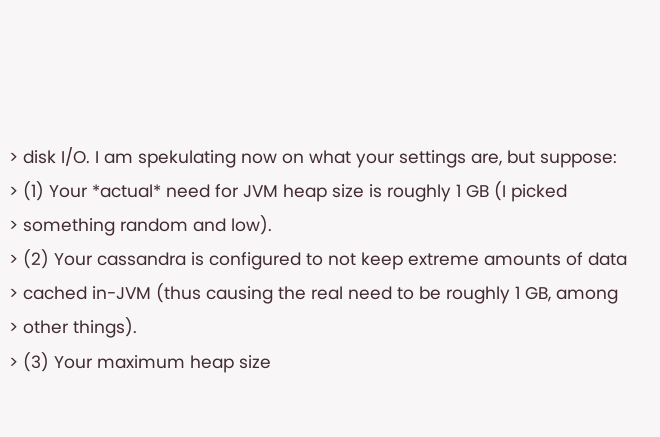> disk I/O. I am spekulating now on what your settings are, but suppose:
> (1) Your *actual* need for JVM heap size is roughly 1 GB (I picked
> something random and low).
> (2) Your cassandra is configured to not keep extreme amounts of data
> cached in-JVM (thus causing the real need to be roughly 1 GB, among
> other things).
> (3) Your maximum heap size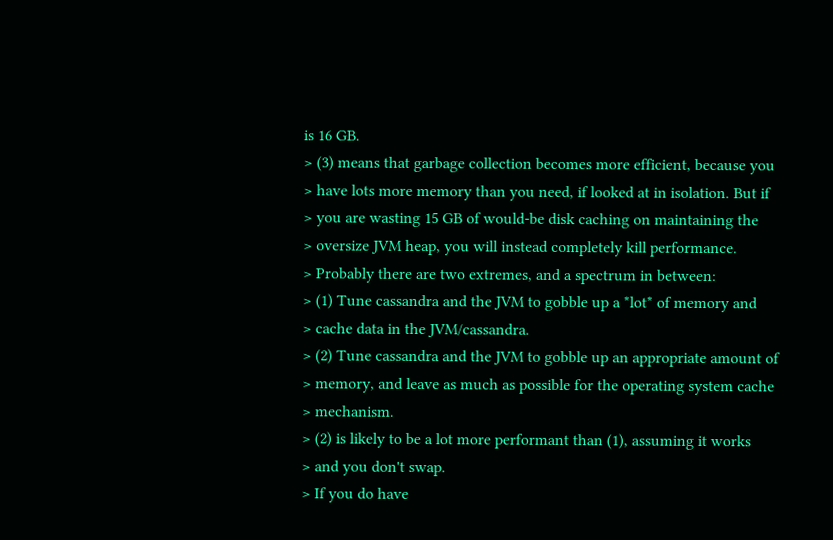is 16 GB.
> (3) means that garbage collection becomes more efficient, because you
> have lots more memory than you need, if looked at in isolation. But if
> you are wasting 15 GB of would-be disk caching on maintaining the
> oversize JVM heap, you will instead completely kill performance.
> Probably there are two extremes, and a spectrum in between:
> (1) Tune cassandra and the JVM to gobble up a *lot* of memory and
> cache data in the JVM/cassandra.
> (2) Tune cassandra and the JVM to gobble up an appropriate amount of
> memory, and leave as much as possible for the operating system cache
> mechanism.
> (2) is likely to be a lot more performant than (1), assuming it works
> and you don't swap.
> If you do have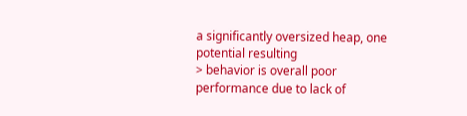a significantly oversized heap, one potential resulting
> behavior is overall poor performance due to lack of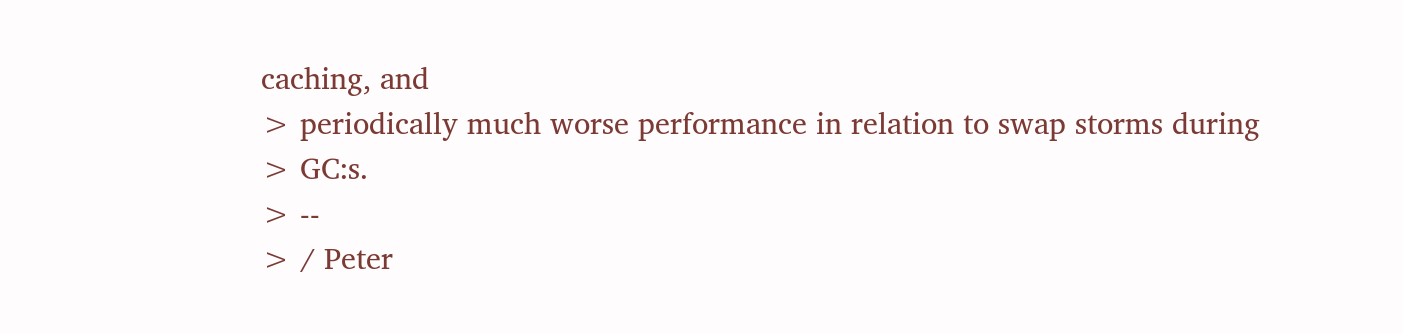caching, and
> periodically much worse performance in relation to swap storms during
> GC:s.
> --
> / Peter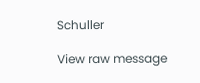Schuller

View raw message